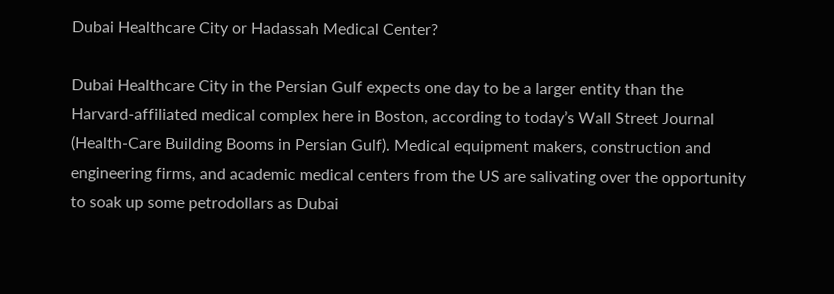Dubai Healthcare City or Hadassah Medical Center?

Dubai Healthcare City in the Persian Gulf expects one day to be a larger entity than the Harvard-affiliated medical complex here in Boston, according to today’s Wall Street Journal (Health-Care Building Booms in Persian Gulf). Medical equipment makers, construction and engineering firms, and academic medical centers from the US are salivating over the opportunity to soak up some petrodollars as Dubai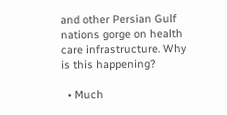and other Persian Gulf nations gorge on health care infrastructure. Why is this happening?

  • Much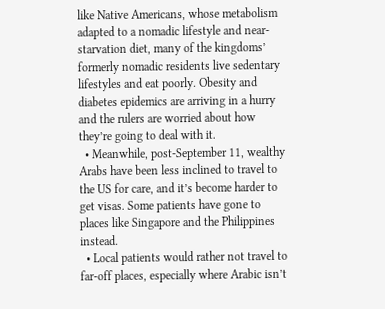like Native Americans, whose metabolism adapted to a nomadic lifestyle and near-starvation diet, many of the kingdoms’ formerly nomadic residents live sedentary lifestyles and eat poorly. Obesity and diabetes epidemics are arriving in a hurry and the rulers are worried about how they’re going to deal with it.
  • Meanwhile, post-September 11, wealthy Arabs have been less inclined to travel to the US for care, and it’s become harder to get visas. Some patients have gone to places like Singapore and the Philippines instead.
  • Local patients would rather not travel to far-off places, especially where Arabic isn’t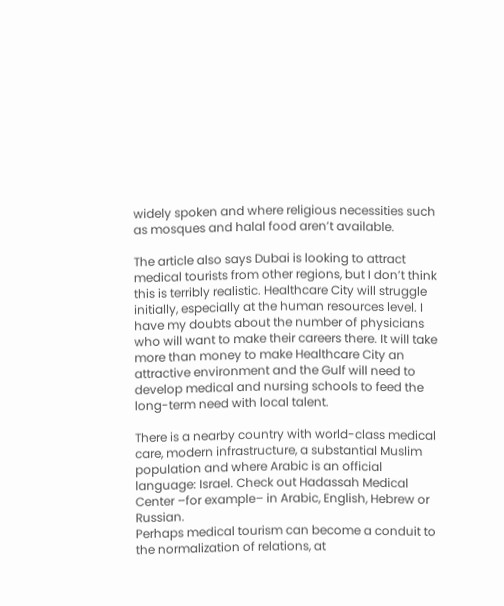widely spoken and where religious necessities such as mosques and halal food aren’t available.

The article also says Dubai is looking to attract medical tourists from other regions, but I don’t think this is terribly realistic. Healthcare City will struggle initially, especially at the human resources level. I have my doubts about the number of physicians who will want to make their careers there. It will take more than money to make Healthcare City an attractive environment and the Gulf will need to develop medical and nursing schools to feed the long-term need with local talent.

There is a nearby country with world-class medical care, modern infrastructure, a substantial Muslim population and where Arabic is an official language: Israel. Check out Hadassah Medical Center –for example– in Arabic, English, Hebrew or Russian.
Perhaps medical tourism can become a conduit to the normalization of relations, at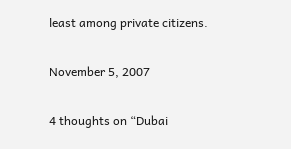least among private citizens.

November 5, 2007

4 thoughts on “Dubai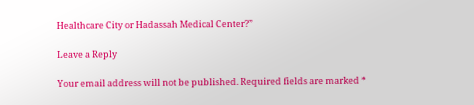Healthcare City or Hadassah Medical Center?”

Leave a Reply

Your email address will not be published. Required fields are marked *